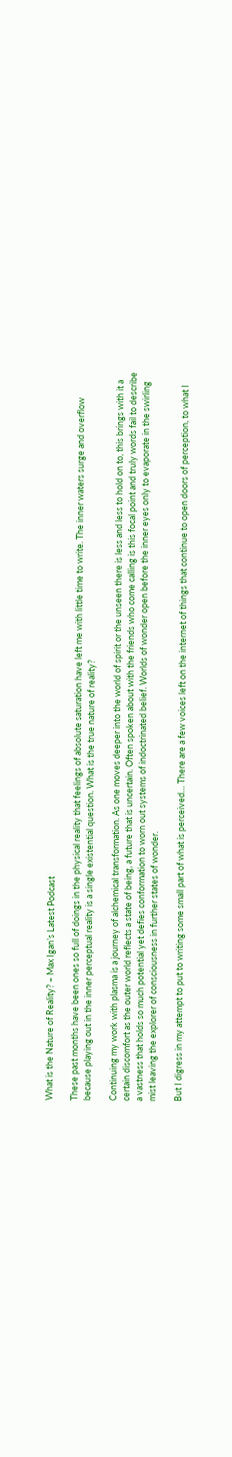What is the Nature of Reality? – Max Igan’s Latest Podcast

These past months have been ones so full of doings in the physical reality that feelings of absolute saturation have left me with little time to write. The inner waters surge and overflow because playing out in the inner perceptual reality is a single existential question. What is the true nature of reality?

Continuing my work with plasma is a journey of alchemical transformation. As one moves deeper into the world of spirit or the unseen there is less and less to hold on to, this brings with it a certain discomfort as the outer world reflects a state of being, a future that is uncertain. Often spoken about with the friends who come calling is this focal point and truly words fail to describe a vastness that holds so much potential yet defies conformation to worn out systems of indoctrinated belief. Worlds of wonder open before the inner eyes only to evaporate in the swirling mist leaving the explorer of consciousness in further states of wonder.

But I digress in my attempt to put to writing some small part of what is perceived… There are a few voices left on the internet of things that continue to open doors of perception, to what I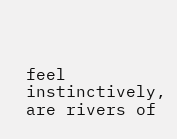feel instinctively, are rivers of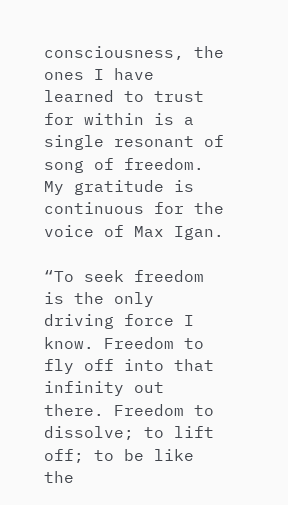consciousness, the ones I have learned to trust for within is a single resonant of song of freedom. My gratitude is continuous for the voice of Max Igan.

“To seek freedom is the only driving force I know. Freedom to fly off into that infinity out there. Freedom to dissolve; to lift off; to be like the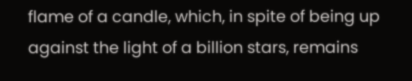flame of a candle, which, in spite of being up against the light of a billion stars, remains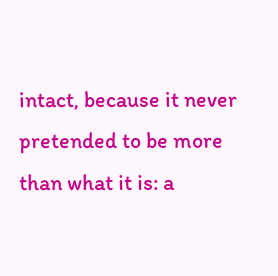intact, because it never pretended to be more than what it is: a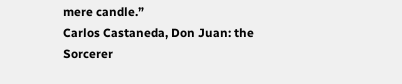mere candle.”
Carlos Castaneda, Don Juan: the Sorcerer